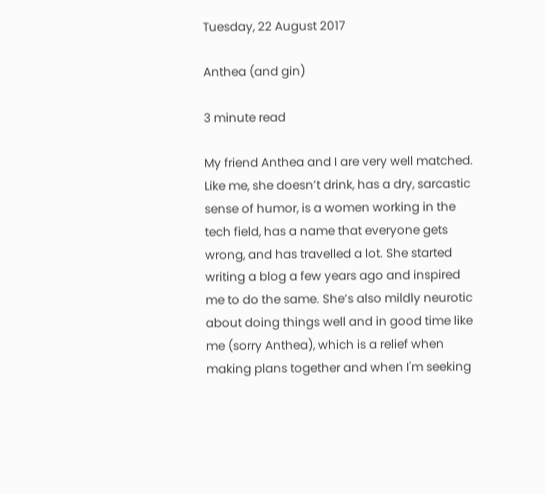Tuesday, 22 August 2017

Anthea (and gin)

3 minute read

My friend Anthea and I are very well matched. Like me, she doesn’t drink, has a dry, sarcastic sense of humor, is a women working in the tech field, has a name that everyone gets wrong, and has travelled a lot. She started writing a blog a few years ago and inspired me to do the same. She’s also mildly neurotic about doing things well and in good time like me (sorry Anthea), which is a relief when making plans together and when I'm seeking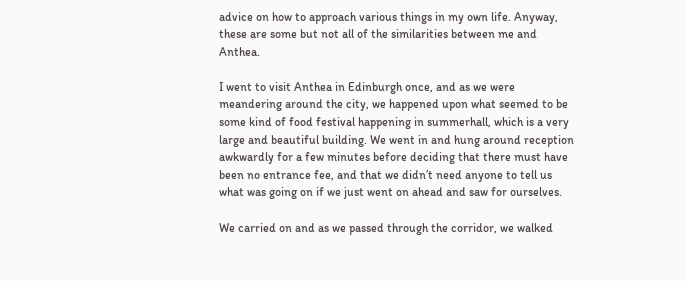advice on how to approach various things in my own life. Anyway, these are some but not all of the similarities between me and Anthea.

I went to visit Anthea in Edinburgh once, and as we were meandering around the city, we happened upon what seemed to be some kind of food festival happening in summerhall, which is a very large and beautiful building. We went in and hung around reception awkwardly for a few minutes before deciding that there must have been no entrance fee, and that we didn’t need anyone to tell us what was going on if we just went on ahead and saw for ourselves.

We carried on and as we passed through the corridor, we walked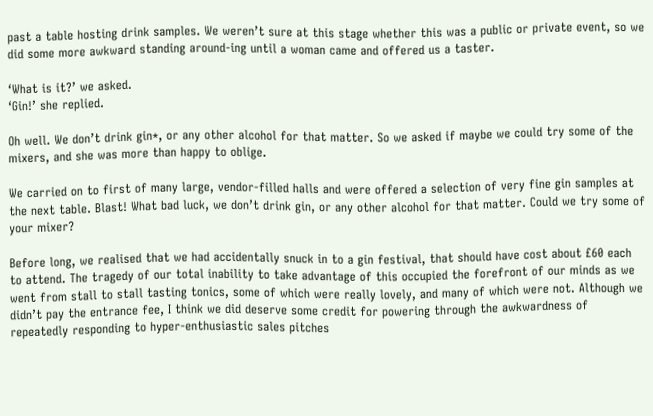past a table hosting drink samples. We weren’t sure at this stage whether this was a public or private event, so we did some more awkward standing around-ing until a woman came and offered us a taster.

‘What is it?’ we asked.
‘Gin!’ she replied.

Oh well. We don’t drink gin*, or any other alcohol for that matter. So we asked if maybe we could try some of the mixers, and she was more than happy to oblige.

We carried on to first of many large, vendor-filled halls and were offered a selection of very fine gin samples at the next table. Blast! What bad luck, we don’t drink gin, or any other alcohol for that matter. Could we try some of your mixer?

Before long, we realised that we had accidentally snuck in to a gin festival, that should have cost about £60 each to attend. The tragedy of our total inability to take advantage of this occupied the forefront of our minds as we went from stall to stall tasting tonics, some of which were really lovely, and many of which were not. Although we didn’t pay the entrance fee, I think we did deserve some credit for powering through the awkwardness of repeatedly responding to hyper-enthusiastic sales pitches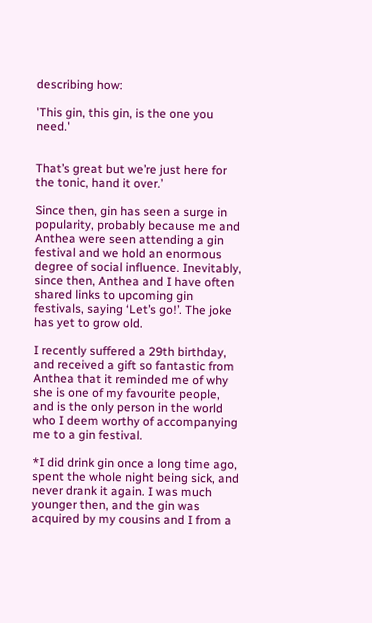describing how:

'This gin, this gin, is the one you need.'


That’s great but we’re just here for the tonic, hand it over.’

Since then, gin has seen a surge in popularity, probably because me and Anthea were seen attending a gin festival and we hold an enormous degree of social influence. Inevitably, since then, Anthea and I have often shared links to upcoming gin festivals, saying ‘Let’s go!’. The joke has yet to grow old.

I recently suffered a 29th birthday, and received a gift so fantastic from Anthea that it reminded me of why she is one of my favourite people, and is the only person in the world who I deem worthy of accompanying me to a gin festival.

*I did drink gin once a long time ago, spent the whole night being sick, and never drank it again. I was much younger then, and the gin was acquired by my cousins and I from a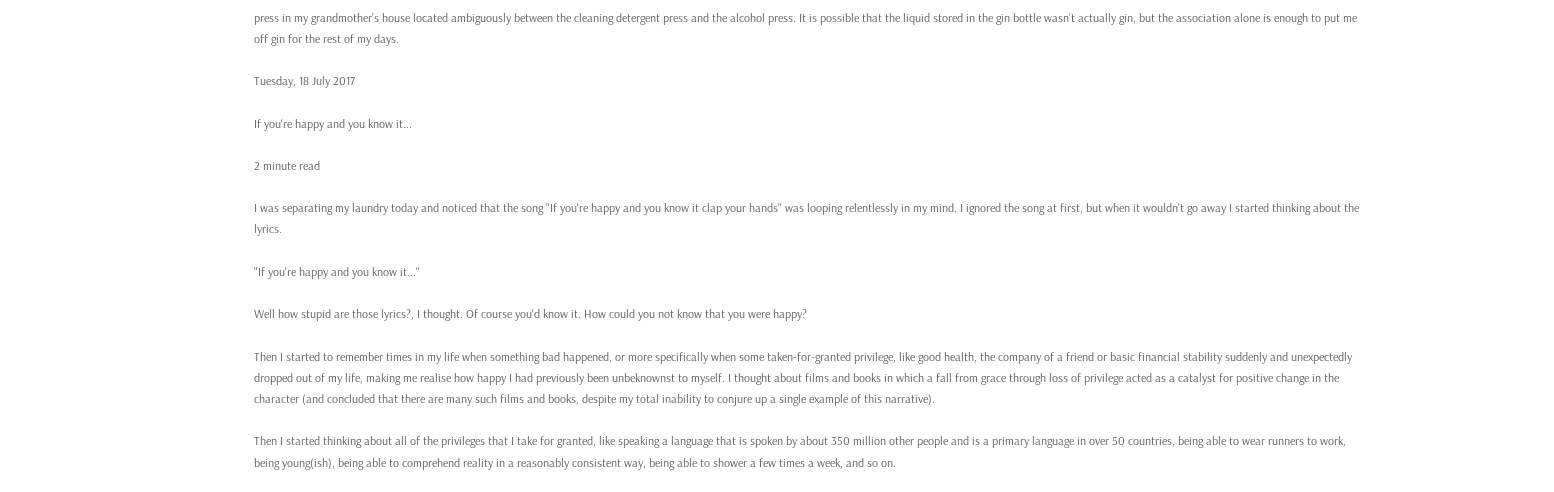press in my grandmother’s house located ambiguously between the cleaning detergent press and the alcohol press. It is possible that the liquid stored in the gin bottle wasn’t actually gin, but the association alone is enough to put me off gin for the rest of my days.

Tuesday, 18 July 2017

If you're happy and you know it...

2 minute read

I was separating my laundry today and noticed that the song "If you're happy and you know it clap your hands" was looping relentlessly in my mind. I ignored the song at first, but when it wouldn't go away I started thinking about the lyrics.

"If you're happy and you know it..."

Well how stupid are those lyrics?, I thought. Of course you'd know it. How could you not know that you were happy?

Then I started to remember times in my life when something bad happened, or more specifically when some taken-for-granted privilege, like good health, the company of a friend or basic financial stability suddenly and unexpectedly dropped out of my life, making me realise how happy I had previously been unbeknownst to myself. I thought about films and books in which a fall from grace through loss of privilege acted as a catalyst for positive change in the character (and concluded that there are many such films and books, despite my total inability to conjure up a single example of this narrative).

Then I started thinking about all of the privileges that I take for granted, like speaking a language that is spoken by about 350 million other people and is a primary language in over 50 countries, being able to wear runners to work, being young(ish), being able to comprehend reality in a reasonably consistent way, being able to shower a few times a week, and so on.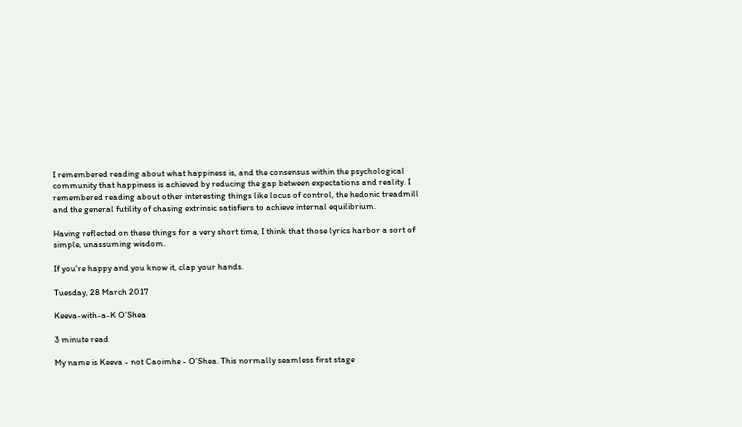I remembered reading about what happiness is, and the consensus within the psychological community that happiness is achieved by reducing the gap between expectations and reality. I remembered reading about other interesting things like locus of control, the hedonic treadmill and the general futility of chasing extrinsic satisfiers to achieve internal equilibrium.

Having reflected on these things for a very short time, I think that those lyrics harbor a sort of simple, unassuming wisdom.

If you're happy and you know it, clap your hands.

Tuesday, 28 March 2017

Keeva-with-a-K O’Shea

3 minute read

My name is Keeva - not Caoimhe - O’Shea. This normally seamless first stage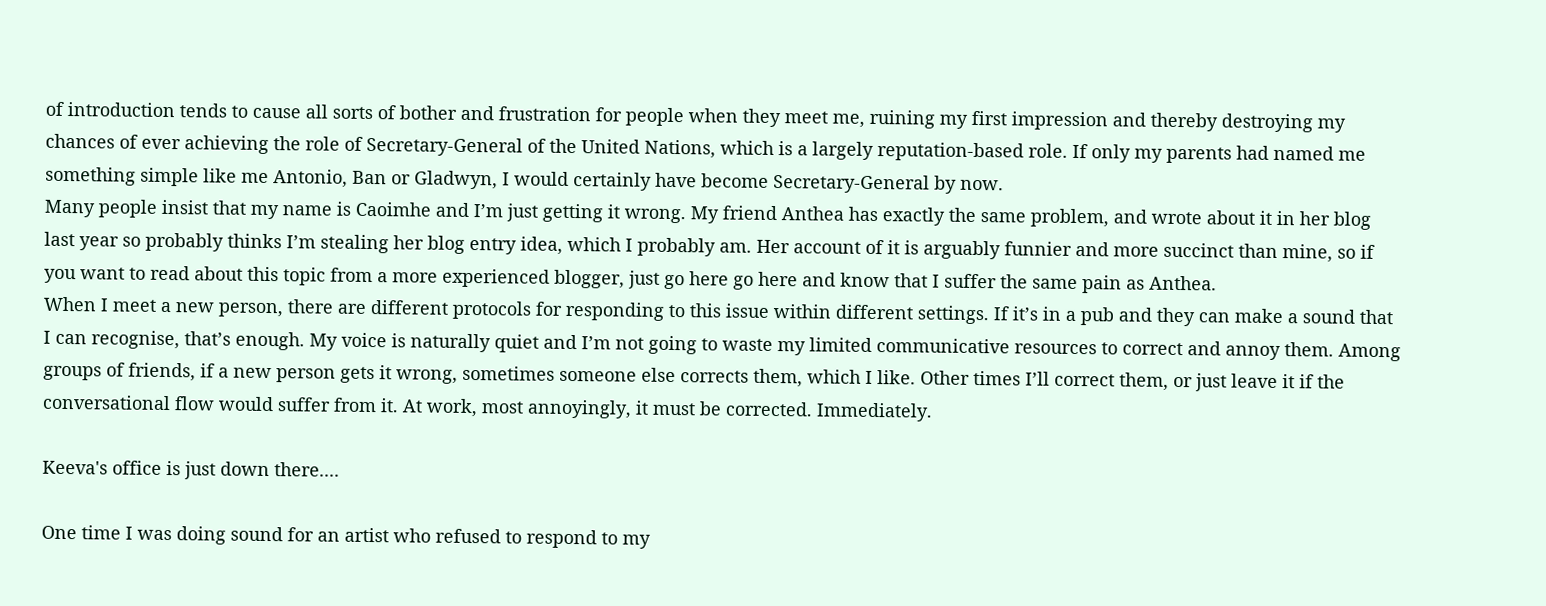of introduction tends to cause all sorts of bother and frustration for people when they meet me, ruining my first impression and thereby destroying my chances of ever achieving the role of Secretary-General of the United Nations, which is a largely reputation-based role. If only my parents had named me something simple like me Antonio, Ban or Gladwyn, I would certainly have become Secretary-General by now.
Many people insist that my name is Caoimhe and I’m just getting it wrong. My friend Anthea has exactly the same problem, and wrote about it in her blog last year so probably thinks I’m stealing her blog entry idea, which I probably am. Her account of it is arguably funnier and more succinct than mine, so if you want to read about this topic from a more experienced blogger, just go here go here and know that I suffer the same pain as Anthea.
When I meet a new person, there are different protocols for responding to this issue within different settings. If it’s in a pub and they can make a sound that I can recognise, that’s enough. My voice is naturally quiet and I’m not going to waste my limited communicative resources to correct and annoy them. Among groups of friends, if a new person gets it wrong, sometimes someone else corrects them, which I like. Other times I’ll correct them, or just leave it if the conversational flow would suffer from it. At work, most annoyingly, it must be corrected. Immediately.

Keeva's office is just down there....

One time I was doing sound for an artist who refused to respond to my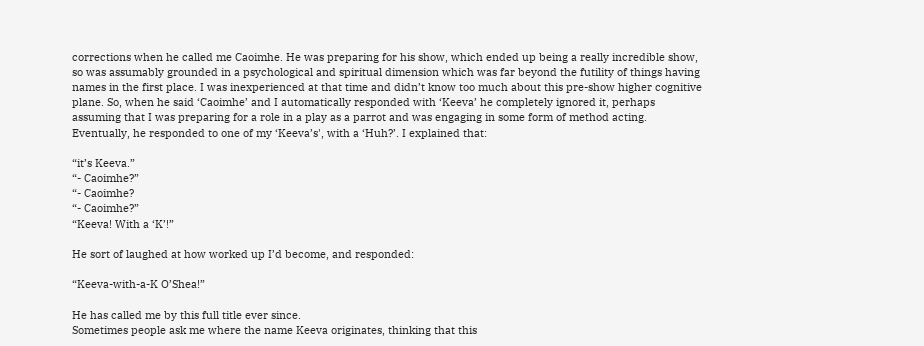corrections when he called me Caoimhe. He was preparing for his show, which ended up being a really incredible show, so was assumably grounded in a psychological and spiritual dimension which was far beyond the futility of things having names in the first place. I was inexperienced at that time and didn’t know too much about this pre-show higher cognitive plane. So, when he said ‘Caoimhe’ and I automatically responded with ‘Keeva’ he completely ignored it, perhaps assuming that I was preparing for a role in a play as a parrot and was engaging in some form of method acting. Eventually, he responded to one of my ‘Keeva’s', with a ‘Huh?’. I explained that:

“it’s Keeva.”
“- Caoimhe?”
“- Caoimhe?
“- Caoimhe?”
“Keeva! With a ‘K’!”

He sort of laughed at how worked up I’d become, and responded:

“Keeva-with-a-K O’Shea!”

He has called me by this full title ever since.
Sometimes people ask me where the name Keeva originates, thinking that this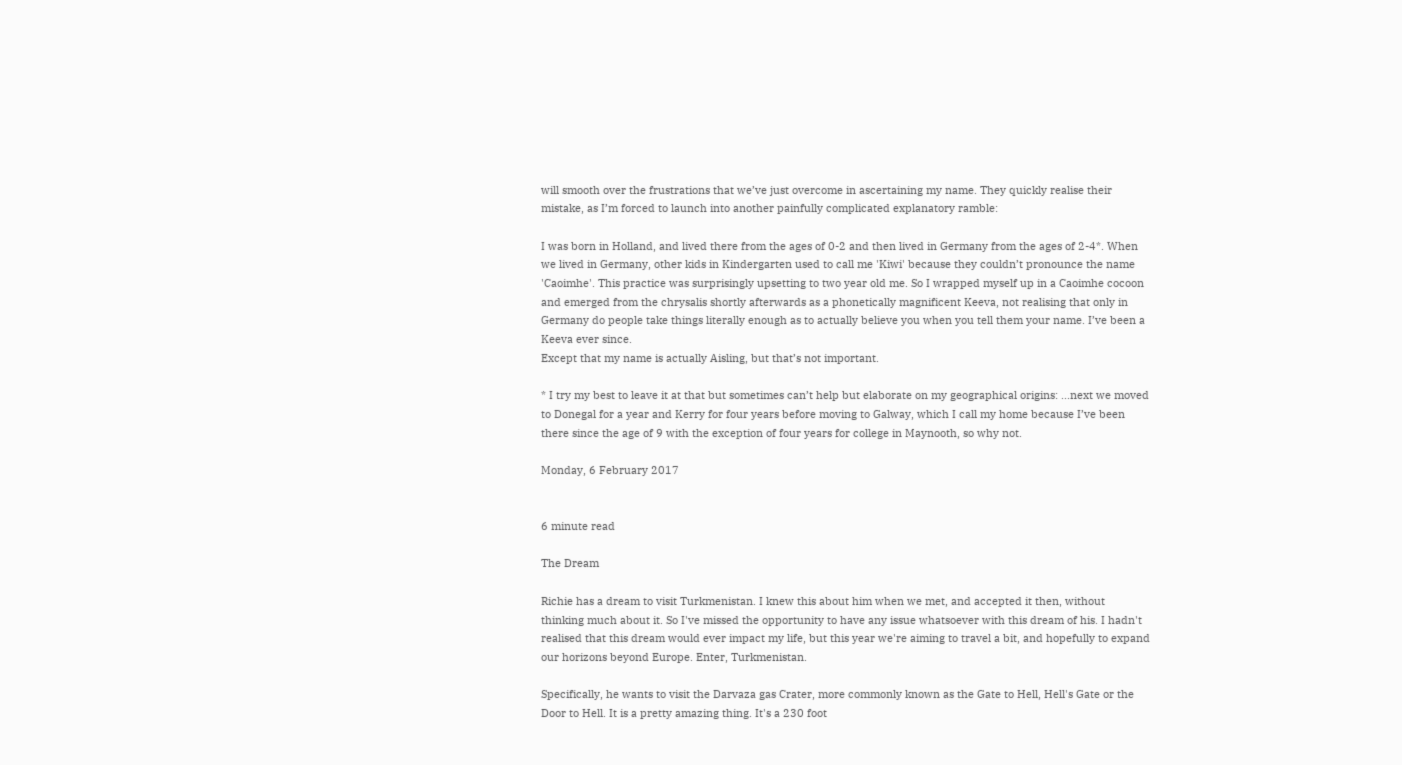will smooth over the frustrations that we’ve just overcome in ascertaining my name. They quickly realise their mistake, as I’m forced to launch into another painfully complicated explanatory ramble:

I was born in Holland, and lived there from the ages of 0-2 and then lived in Germany from the ages of 2-4*. When we lived in Germany, other kids in Kindergarten used to call me 'Kiwi' because they couldn’t pronounce the name 'Caoimhe'. This practice was surprisingly upsetting to two year old me. So I wrapped myself up in a Caoimhe cocoon and emerged from the chrysalis shortly afterwards as a phonetically magnificent Keeva, not realising that only in Germany do people take things literally enough as to actually believe you when you tell them your name. I’ve been a Keeva ever since.
Except that my name is actually Aisling, but that’s not important.

* I try my best to leave it at that but sometimes can’t help but elaborate on my geographical origins: ...next we moved to Donegal for a year and Kerry for four years before moving to Galway, which I call my home because I’ve been there since the age of 9 with the exception of four years for college in Maynooth, so why not.

Monday, 6 February 2017


6 minute read

The Dream

Richie has a dream to visit Turkmenistan. I knew this about him when we met, and accepted it then, without thinking much about it. So I've missed the opportunity to have any issue whatsoever with this dream of his. I hadn't realised that this dream would ever impact my life, but this year we're aiming to travel a bit, and hopefully to expand our horizons beyond Europe. Enter, Turkmenistan.

Specifically, he wants to visit the Darvaza gas Crater, more commonly known as the Gate to Hell, Hell's Gate or the Door to Hell. It is a pretty amazing thing. It's a 230 foot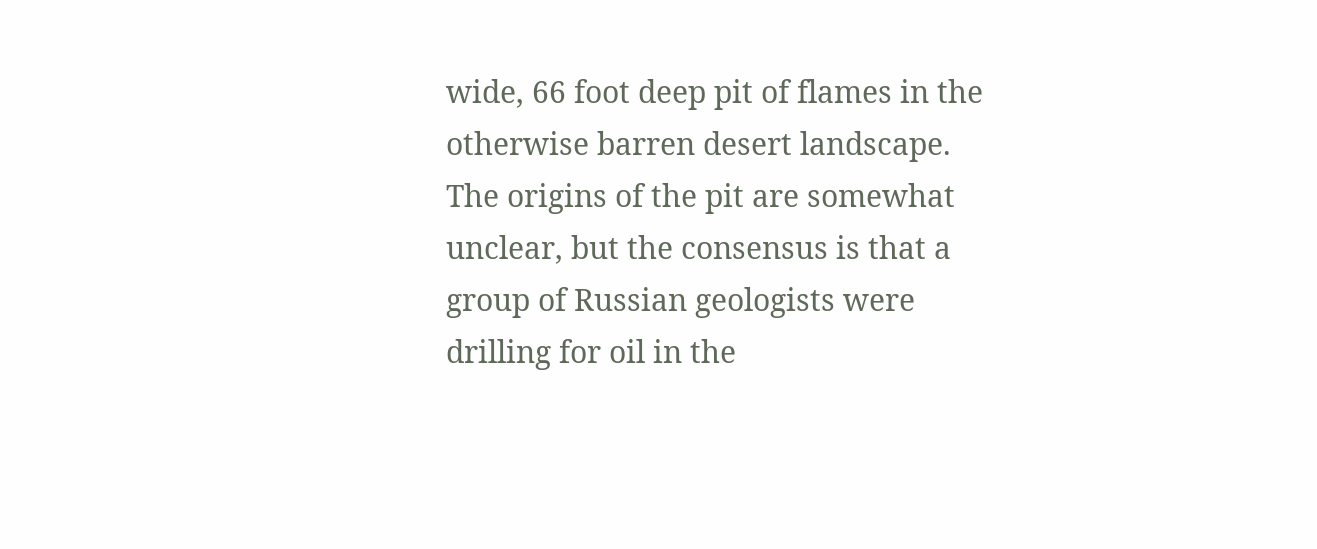wide, 66 foot deep pit of flames in the otherwise barren desert landscape. The origins of the pit are somewhat unclear, but the consensus is that a group of Russian geologists were drilling for oil in the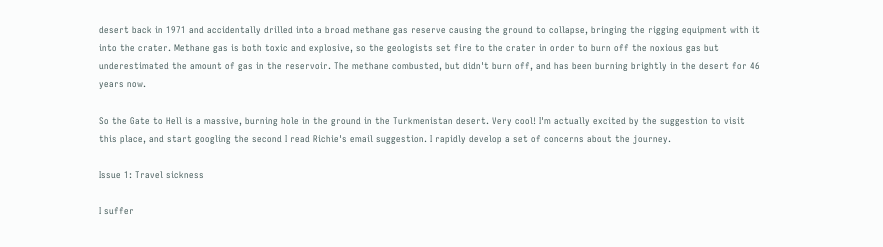desert back in 1971 and accidentally drilled into a broad methane gas reserve causing the ground to collapse, bringing the rigging equipment with it into the crater. Methane gas is both toxic and explosive, so the geologists set fire to the crater in order to burn off the noxious gas but underestimated the amount of gas in the reservoir. The methane combusted, but didn't burn off, and has been burning brightly in the desert for 46 years now.

So the Gate to Hell is a massive, burning hole in the ground in the Turkmenistan desert. Very cool! I'm actually excited by the suggestion to visit this place, and start googling the second I read Richie's email suggestion. I rapidly develop a set of concerns about the journey.

Issue 1: Travel sickness

I suffer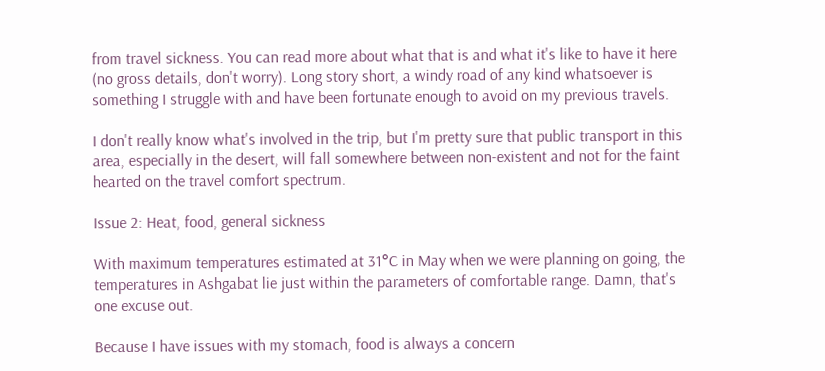from travel sickness. You can read more about what that is and what it's like to have it here (no gross details, don't worry). Long story short, a windy road of any kind whatsoever is something I struggle with and have been fortunate enough to avoid on my previous travels.

I don't really know what's involved in the trip, but I'm pretty sure that public transport in this area, especially in the desert, will fall somewhere between non-existent and not for the faint hearted on the travel comfort spectrum.

Issue 2: Heat, food, general sickness

With maximum temperatures estimated at 31°C in May when we were planning on going, the temperatures in Ashgabat lie just within the parameters of comfortable range. Damn, that's one excuse out.

Because I have issues with my stomach, food is always a concern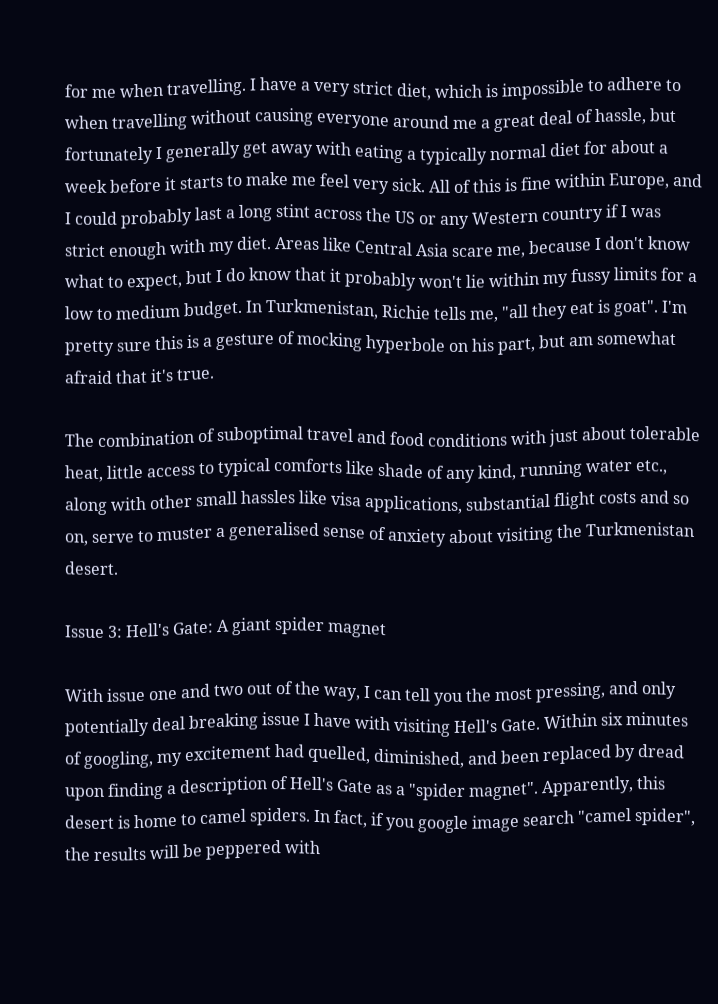for me when travelling. I have a very strict diet, which is impossible to adhere to when travelling without causing everyone around me a great deal of hassle, but fortunately I generally get away with eating a typically normal diet for about a week before it starts to make me feel very sick. All of this is fine within Europe, and I could probably last a long stint across the US or any Western country if I was strict enough with my diet. Areas like Central Asia scare me, because I don't know what to expect, but I do know that it probably won't lie within my fussy limits for a low to medium budget. In Turkmenistan, Richie tells me, "all they eat is goat". I'm pretty sure this is a gesture of mocking hyperbole on his part, but am somewhat afraid that it's true.

The combination of suboptimal travel and food conditions with just about tolerable heat, little access to typical comforts like shade of any kind, running water etc., along with other small hassles like visa applications, substantial flight costs and so on, serve to muster a generalised sense of anxiety about visiting the Turkmenistan desert.

Issue 3: Hell's Gate: A giant spider magnet

With issue one and two out of the way, I can tell you the most pressing, and only potentially deal breaking issue I have with visiting Hell's Gate. Within six minutes of googling, my excitement had quelled, diminished, and been replaced by dread upon finding a description of Hell's Gate as a "spider magnet". Apparently, this desert is home to camel spiders. In fact, if you google image search "camel spider", the results will be peppered with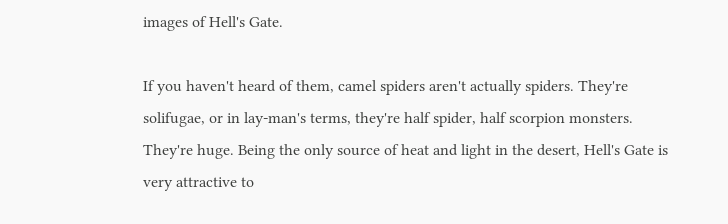images of Hell's Gate.

If you haven't heard of them, camel spiders aren't actually spiders. They're solifugae, or in lay-man's terms, they're half spider, half scorpion monsters. They're huge. Being the only source of heat and light in the desert, Hell's Gate is very attractive to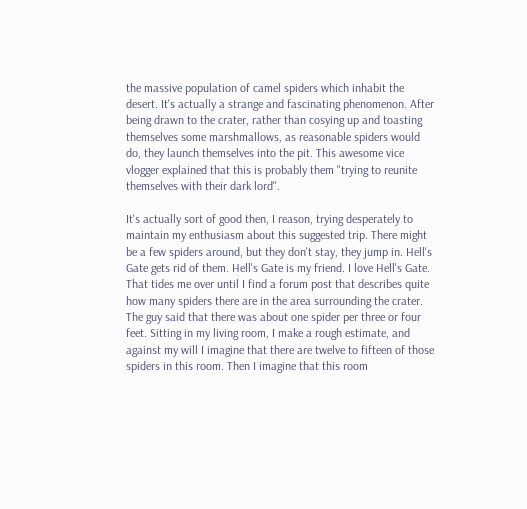the massive population of camel spiders which inhabit the desert. It's actually a strange and fascinating phenomenon. After being drawn to the crater, rather than cosying up and toasting themselves some marshmallows, as reasonable spiders would do, they launch themselves into the pit. This awesome vice vlogger explained that this is probably them "trying to reunite themselves with their dark lord".

It's actually sort of good then, I reason, trying desperately to maintain my enthusiasm about this suggested trip. There might be a few spiders around, but they don't stay, they jump in. Hell's Gate gets rid of them. Hell's Gate is my friend. I love Hell's Gate. That tides me over until I find a forum post that describes quite how many spiders there are in the area surrounding the crater. The guy said that there was about one spider per three or four feet. Sitting in my living room, I make a rough estimate, and against my will I imagine that there are twelve to fifteen of those spiders in this room. Then I imagine that this room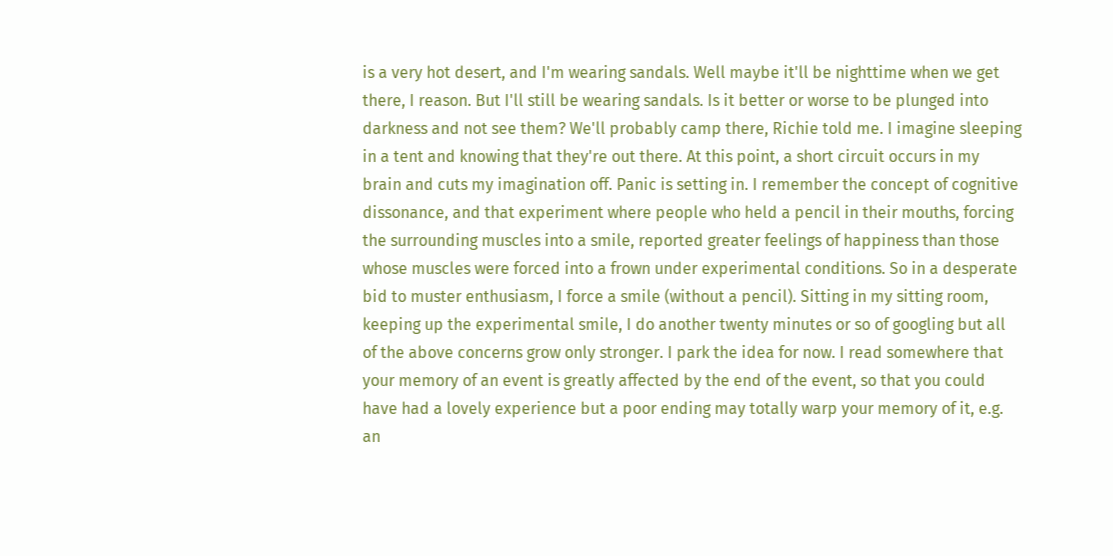is a very hot desert, and I'm wearing sandals. Well maybe it'll be nighttime when we get there, I reason. But I'll still be wearing sandals. Is it better or worse to be plunged into darkness and not see them? We'll probably camp there, Richie told me. I imagine sleeping in a tent and knowing that they're out there. At this point, a short circuit occurs in my brain and cuts my imagination off. Panic is setting in. I remember the concept of cognitive dissonance, and that experiment where people who held a pencil in their mouths, forcing the surrounding muscles into a smile, reported greater feelings of happiness than those whose muscles were forced into a frown under experimental conditions. So in a desperate bid to muster enthusiasm, I force a smile (without a pencil). Sitting in my sitting room, keeping up the experimental smile, I do another twenty minutes or so of googling but all of the above concerns grow only stronger. I park the idea for now. I read somewhere that your memory of an event is greatly affected by the end of the event, so that you could have had a lovely experience but a poor ending may totally warp your memory of it, e.g. an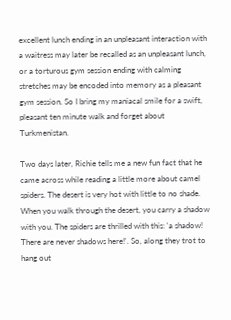excellent lunch ending in an unpleasant interaction with a waitress may later be recalled as an unpleasant lunch, or a torturous gym session ending with calming stretches may be encoded into memory as a pleasant gym session. So I bring my maniacal smile for a swift, pleasant ten minute walk and forget about Turkmenistan.

Two days later, Richie tells me a new fun fact that he came across while reading a little more about camel spiders. The desert is very hot with little to no shade. When you walk through the desert, you carry a shadow with you. The spiders are thrilled with this: 'a shadow! There are never shadows here!'. So, along they trot to hang out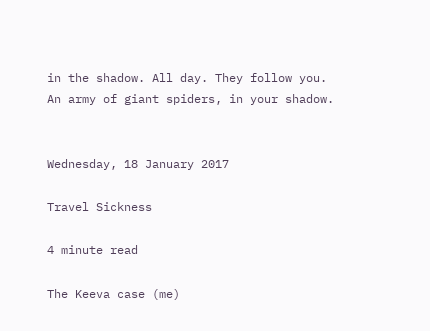in the shadow. All day. They follow you. An army of giant spiders, in your shadow.


Wednesday, 18 January 2017

Travel Sickness

4 minute read

The Keeva case (me)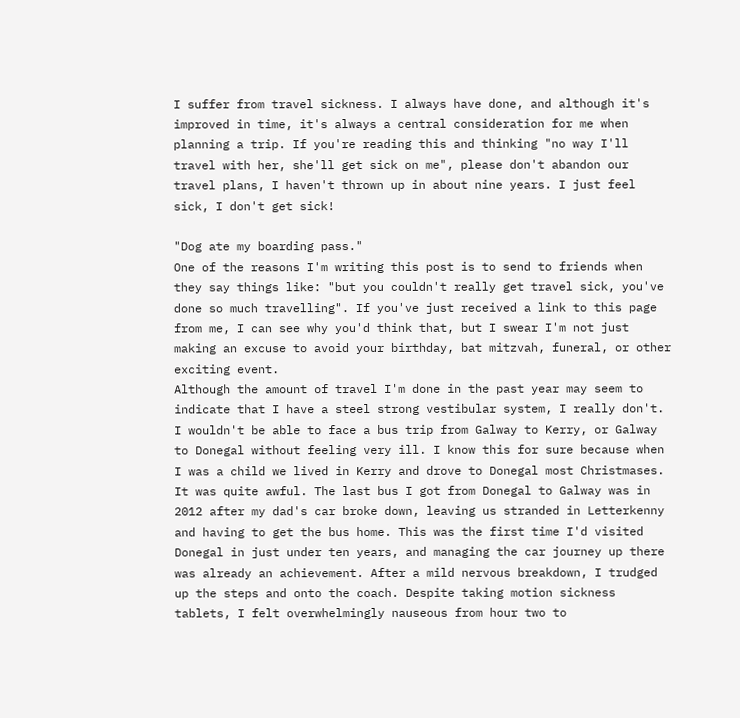I suffer from travel sickness. I always have done, and although it's improved in time, it's always a central consideration for me when planning a trip. If you're reading this and thinking "no way I'll travel with her, she'll get sick on me", please don't abandon our travel plans, I haven't thrown up in about nine years. I just feel sick, I don't get sick!

"Dog ate my boarding pass."
One of the reasons I'm writing this post is to send to friends when they say things like: "but you couldn't really get travel sick, you've done so much travelling". If you've just received a link to this page from me, I can see why you'd think that, but I swear I'm not just making an excuse to avoid your birthday, bat mitzvah, funeral, or other exciting event.
Although the amount of travel I'm done in the past year may seem to indicate that I have a steel strong vestibular system, I really don't. I wouldn't be able to face a bus trip from Galway to Kerry, or Galway to Donegal without feeling very ill. I know this for sure because when I was a child we lived in Kerry and drove to Donegal most Christmases. It was quite awful. The last bus I got from Donegal to Galway was in 2012 after my dad's car broke down, leaving us stranded in Letterkenny and having to get the bus home. This was the first time I'd visited Donegal in just under ten years, and managing the car journey up there was already an achievement. After a mild nervous breakdown, I trudged up the steps and onto the coach. Despite taking motion sickness tablets, I felt overwhelmingly nauseous from hour two to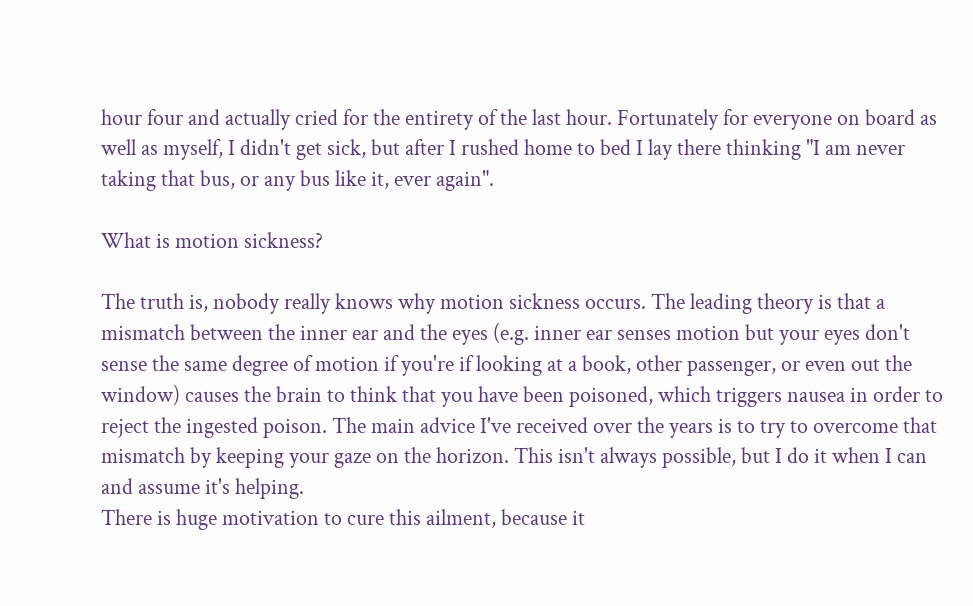hour four and actually cried for the entirety of the last hour. Fortunately for everyone on board as well as myself, I didn't get sick, but after I rushed home to bed I lay there thinking "I am never taking that bus, or any bus like it, ever again".

What is motion sickness?

The truth is, nobody really knows why motion sickness occurs. The leading theory is that a mismatch between the inner ear and the eyes (e.g. inner ear senses motion but your eyes don't sense the same degree of motion if you're if looking at a book, other passenger, or even out the window) causes the brain to think that you have been poisoned, which triggers nausea in order to reject the ingested poison. The main advice I've received over the years is to try to overcome that mismatch by keeping your gaze on the horizon. This isn't always possible, but I do it when I can and assume it's helping.
There is huge motivation to cure this ailment, because it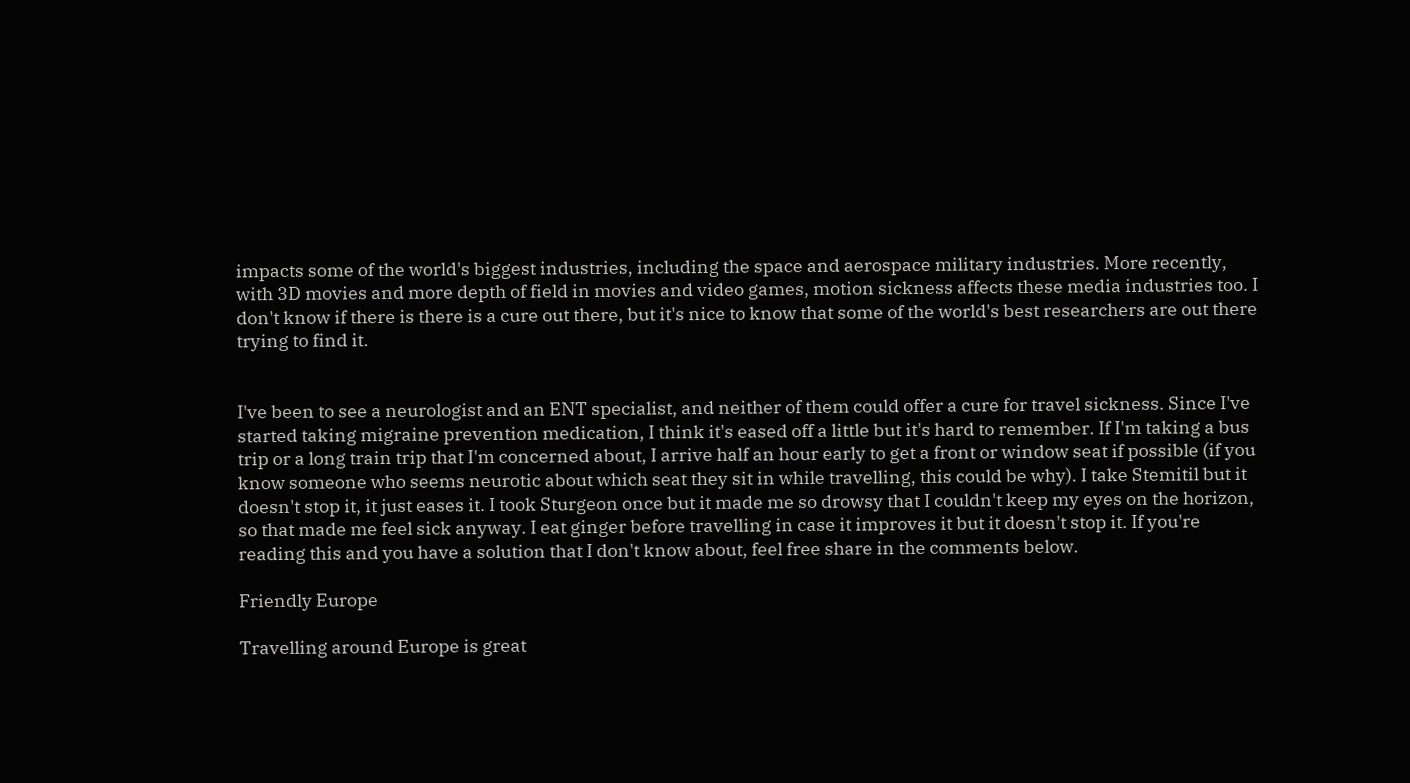impacts some of the world's biggest industries, including the space and aerospace military industries. More recently, with 3D movies and more depth of field in movies and video games, motion sickness affects these media industries too. I don't know if there is there is a cure out there, but it's nice to know that some of the world's best researchers are out there trying to find it.


I've been to see a neurologist and an ENT specialist, and neither of them could offer a cure for travel sickness. Since I've started taking migraine prevention medication, I think it's eased off a little but it's hard to remember. If I'm taking a bus trip or a long train trip that I'm concerned about, I arrive half an hour early to get a front or window seat if possible (if you know someone who seems neurotic about which seat they sit in while travelling, this could be why). I take Stemitil but it doesn't stop it, it just eases it. I took Sturgeon once but it made me so drowsy that I couldn't keep my eyes on the horizon, so that made me feel sick anyway. I eat ginger before travelling in case it improves it but it doesn't stop it. If you're reading this and you have a solution that I don't know about, feel free share in the comments below.

Friendly Europe

Travelling around Europe is great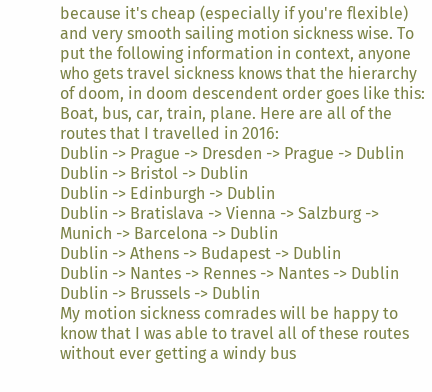because it's cheap (especially if you're flexible) and very smooth sailing motion sickness wise. To put the following information in context, anyone who gets travel sickness knows that the hierarchy of doom, in doom descendent order goes like this: Boat, bus, car, train, plane. Here are all of the routes that I travelled in 2016:
Dublin -> Prague -> Dresden -> Prague -> Dublin
Dublin -> Bristol -> Dublin
Dublin -> Edinburgh -> Dublin
Dublin -> Bratislava -> Vienna -> Salzburg -> Munich -> Barcelona -> Dublin
Dublin -> Athens -> Budapest -> Dublin
Dublin -> Nantes -> Rennes -> Nantes -> Dublin
Dublin -> Brussels -> Dublin
My motion sickness comrades will be happy to know that I was able to travel all of these routes without ever getting a windy bus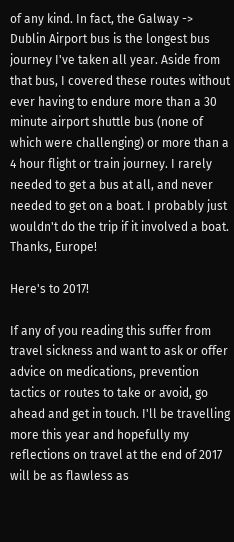of any kind. In fact, the Galway -> Dublin Airport bus is the longest bus journey I've taken all year. Aside from that bus, I covered these routes without ever having to endure more than a 30 minute airport shuttle bus (none of which were challenging) or more than a 4 hour flight or train journey. I rarely needed to get a bus at all, and never needed to get on a boat. I probably just wouldn't do the trip if it involved a boat. Thanks, Europe!

Here's to 2017!

If any of you reading this suffer from travel sickness and want to ask or offer advice on medications, prevention tactics or routes to take or avoid, go ahead and get in touch. I'll be travelling more this year and hopefully my reflections on travel at the end of 2017 will be as flawless as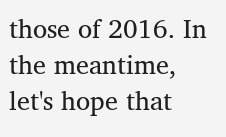those of 2016. In the meantime, let's hope that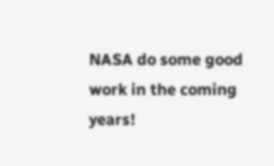NASA do some good work in the coming years!